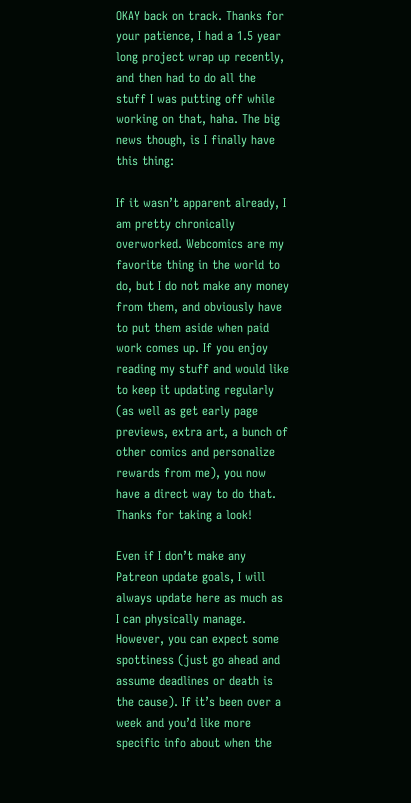OKAY back on track. Thanks for your patience, I had a 1.5 year long project wrap up recently, and then had to do all the stuff I was putting off while working on that, haha. The big news though, is I finally have this thing:

If it wasn’t apparent already, I am pretty chronically overworked. Webcomics are my favorite thing in the world to do, but I do not make any money from them, and obviously have to put them aside when paid work comes up. If you enjoy reading my stuff and would like to keep it updating regularly (as well as get early page previews, extra art, a bunch of other comics and personalize rewards from me), you now have a direct way to do that. Thanks for taking a look!

Even if I don’t make any Patreon update goals, I will always update here as much as I can physically manage. However, you can expect some spottiness (just go ahead and assume deadlines or death is the cause). If it’s been over a week and you’d like more specific info about when the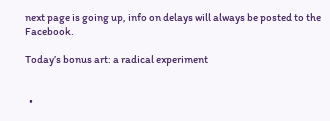next page is going up, info on delays will always be posted to the Facebook.

Today’s bonus art: a radical experiment


  •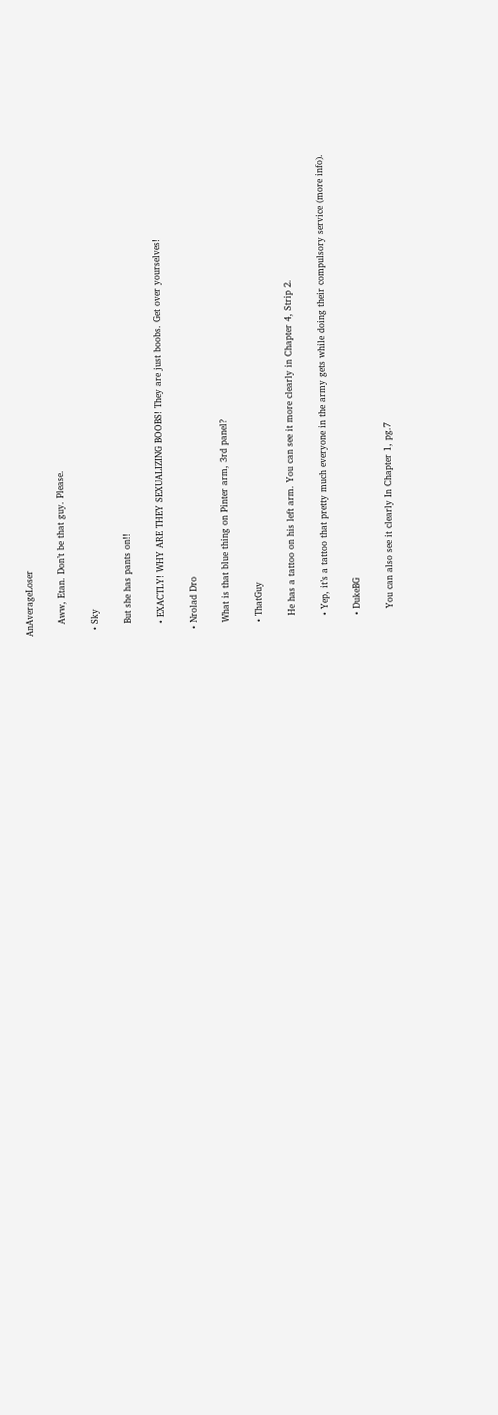AnAverageLoser

    Aww, Etan. Don’t be that guy. Please.

  • Sky

    But she has pants on!!

    • EXACTLY! WHY ARE THEY SEXUALIZING BOOBS! They are just boobs. Get over yourselves!

  • Nrolad Dro

    What is that blue thing on Pinter arm, 3rd panel?

    • ThatGuy

      He has a tattoo on his left arm. You can see it more clearly in Chapter 4, Strip 2.

      • Yep, it’s a tattoo that pretty much everyone in the army gets while doing their compulsory service (more info).

      • DukeBG

        You can also see it clearly In Chapter 1, pg.7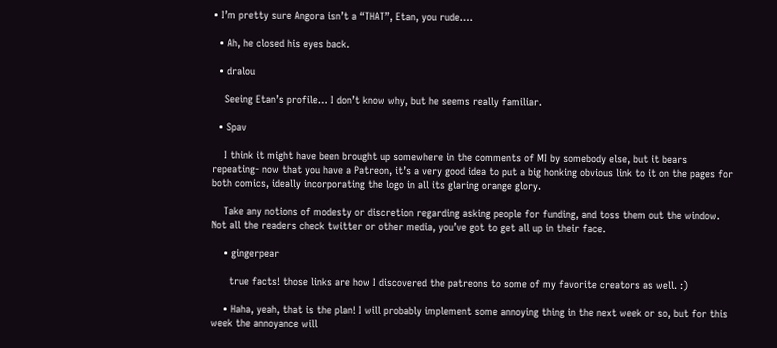• I’m pretty sure Angora isn’t a “THAT”, Etan, you rude….

  • Ah, he closed his eyes back.

  • dralou

    Seeing Etan’s profile… I don’t know why, but he seems really familiar.

  • Spav

    I think it might have been brought up somewhere in the comments of MI by somebody else, but it bears repeating- now that you have a Patreon, it’s a very good idea to put a big honking obvious link to it on the pages for both comics, ideally incorporating the logo in all its glaring orange glory.

    Take any notions of modesty or discretion regarding asking people for funding, and toss them out the window. Not all the readers check twitter or other media, you’ve got to get all up in their face.

    • gingerpear

      true facts! those links are how I discovered the patreons to some of my favorite creators as well. :)

    • Haha, yeah, that is the plan! I will probably implement some annoying thing in the next week or so, but for this week the annoyance will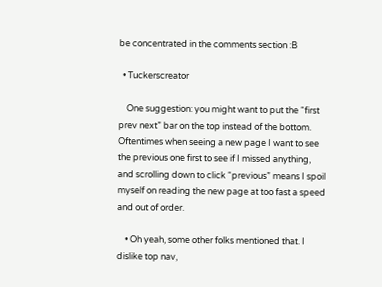be concentrated in the comments section :B

  • Tuckerscreator

    One suggestion: you might want to put the “first prev next” bar on the top instead of the bottom. Oftentimes when seeing a new page I want to see the previous one first to see if I missed anything, and scrolling down to click “previous” means I spoil myself on reading the new page at too fast a speed and out of order.

    • Oh yeah, some other folks mentioned that. I dislike top nav,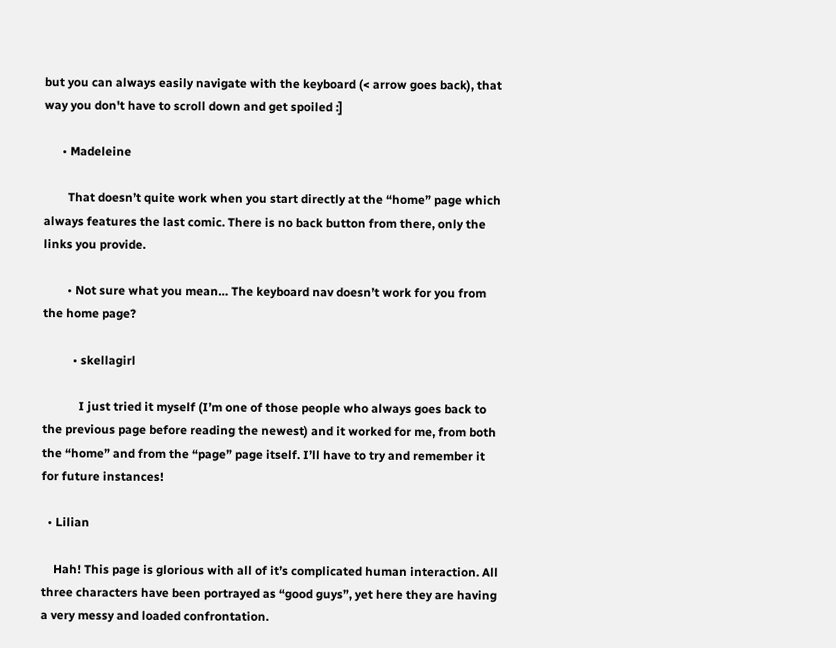but you can always easily navigate with the keyboard (< arrow goes back), that way you don't have to scroll down and get spoiled :]

      • Madeleine

        That doesn’t quite work when you start directly at the “home” page which always features the last comic. There is no back button from there, only the links you provide.

        • Not sure what you mean… The keyboard nav doesn’t work for you from the home page?

          • skellagirl

            I just tried it myself (I’m one of those people who always goes back to the previous page before reading the newest) and it worked for me, from both the “home” and from the “page” page itself. I’ll have to try and remember it for future instances!

  • Lilian

    Hah! This page is glorious with all of it’s complicated human interaction. All three characters have been portrayed as “good guys”, yet here they are having a very messy and loaded confrontation.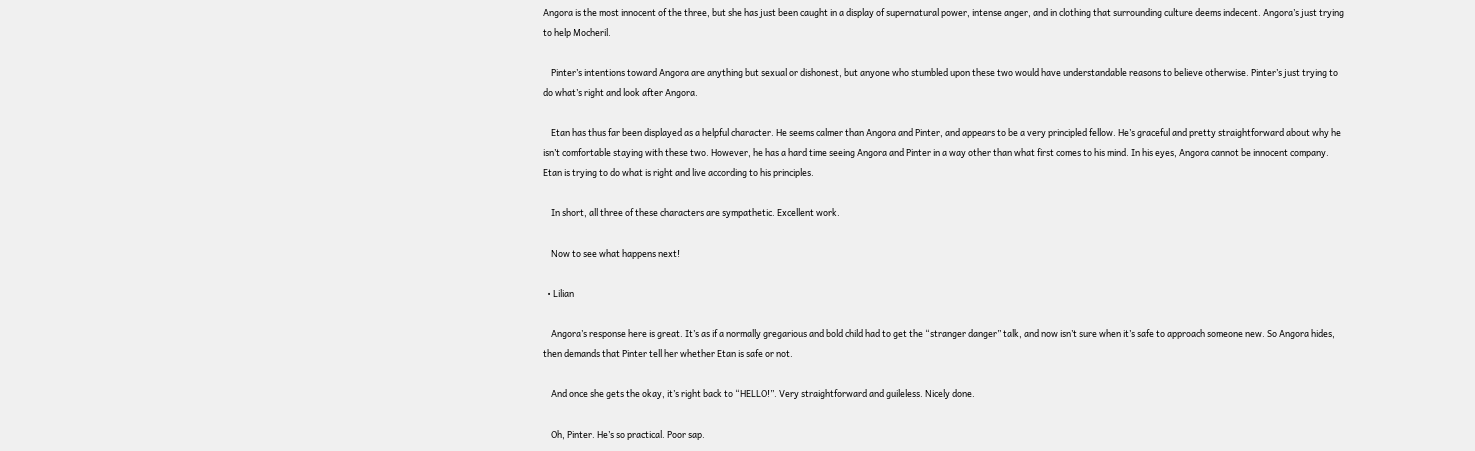Angora is the most innocent of the three, but she has just been caught in a display of supernatural power, intense anger, and in clothing that surrounding culture deems indecent. Angora’s just trying to help Mocheril.

    Pinter’s intentions toward Angora are anything but sexual or dishonest, but anyone who stumbled upon these two would have understandable reasons to believe otherwise. Pinter’s just trying to do what’s right and look after Angora.

    Etan has thus far been displayed as a helpful character. He seems calmer than Angora and Pinter, and appears to be a very principled fellow. He’s graceful and pretty straightforward about why he isn’t comfortable staying with these two. However, he has a hard time seeing Angora and Pinter in a way other than what first comes to his mind. In his eyes, Angora cannot be innocent company. Etan is trying to do what is right and live according to his principles.

    In short, all three of these characters are sympathetic. Excellent work.

    Now to see what happens next!

  • Lilian

    Angora’s response here is great. It’s as if a normally gregarious and bold child had to get the “stranger danger” talk, and now isn’t sure when it’s safe to approach someone new. So Angora hides, then demands that Pinter tell her whether Etan is safe or not.

    And once she gets the okay, it’s right back to “HELLO!”. Very straightforward and guileless. Nicely done.

    Oh, Pinter. He’s so practical. Poor sap.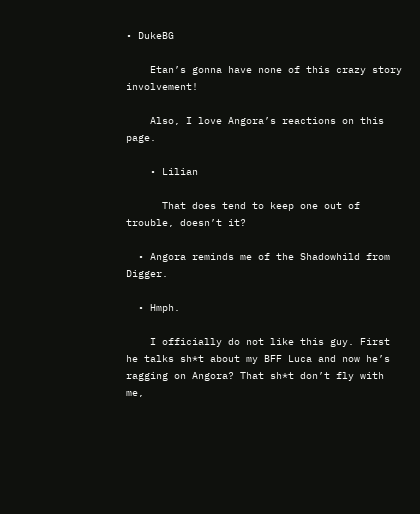• DukeBG

    Etan’s gonna have none of this crazy story involvement!

    Also, I love Angora’s reactions on this page.

    • Lilian

      That does tend to keep one out of trouble, doesn’t it?

  • Angora reminds me of the Shadowhild from Digger.

  • Hmph.

    I officially do not like this guy. First he talks sh*t about my BFF Luca and now he’s ragging on Angora? That sh*t don’t fly with me,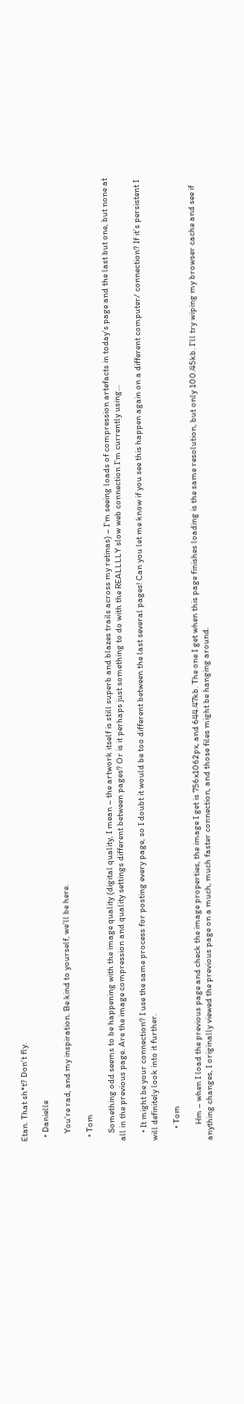Etan. That sh*t? Don’t fly.

  • Danielle

    You’re rad, and my inspiration. Be kind to yourself, we’ll be here.

  • Tom

    Something odd seems to be happening with the image quality (digital quality, I mean – the artwork itself is still superb and blazes trails across my retinas) – I’m seeing loads of compression artefacts in today’s page and the last but one, but none at all in the previous page. Are the image compression and quality settings different between pages? Or is it perhaps just something to do with the REALLLLY slow web connection I’m currently using…

    • It might be your connection? I use the same process for posting every page, so I doubt it would be too different between the last several pages! Can you let me know if you see this happen again on a different computer/ connection? If it’s persistent I will definitely look into it further.

      • Tom

        Hm – when I load the previous page and check the image properties, the image I get is 756x1062px, and 644.47kb. The one I get when this page finishes loading is the same resolution, but only 100.45kb. I’ll try wiping my browser cache and see if anything changes, I originally viewed the previous page on a much, much faster connection, and those files might be hanging around.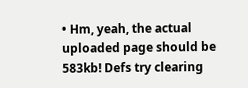• Hm, yeah, the actual uploaded page should be 583kb! Defs try clearing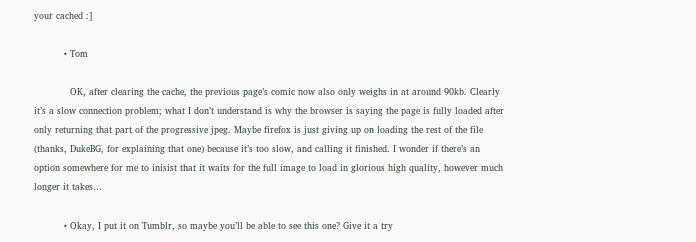your cached :]

          • Tom

            OK, after clearing the cache, the previous page’s comic now also only weighs in at around 90kb. Clearly it’s a slow connection problem; what I don’t understand is why the browser is saying the page is fully loaded after only returning that part of the progressive jpeg. Maybe firefox is just giving up on loading the rest of the file (thanks, DukeBG, for explaining that one) because it’s too slow, and calling it finished. I wonder if there’s an option somewhere for me to inisist that it waits for the full image to load in glorious high quality, however much longer it takes…

          • Okay, I put it on Tumblr, so maybe you’ll be able to see this one? Give it a try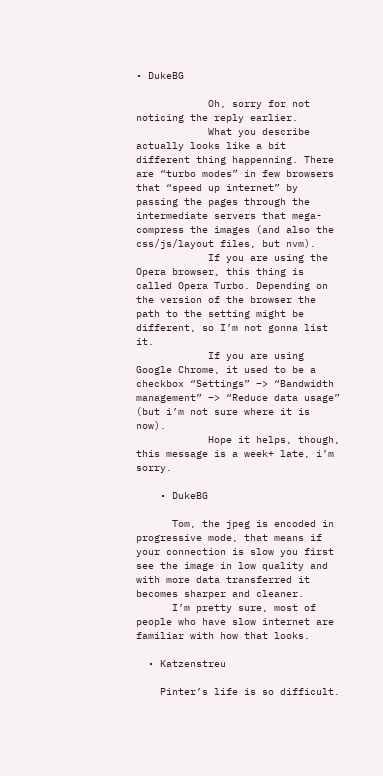• DukeBG

            Oh, sorry for not noticing the reply earlier.
            What you describe actually looks like a bit different thing happenning. There are “turbo modes” in few browsers that “speed up internet” by passing the pages through the intermediate servers that mega-compress the images (and also the css/js/layout files, but nvm).
            If you are using the Opera browser, this thing is called Opera Turbo. Depending on the version of the browser the path to the setting might be different, so I’m not gonna list it.
            If you are using Google Chrome, it used to be a checkbox “Settings” –> “Bandwidth management” –> “Reduce data usage” (but i’m not sure where it is now).
            Hope it helps, though, this message is a week+ late, i’m sorry.

    • DukeBG

      Tom, the jpeg is encoded in progressive mode, that means if your connection is slow you first see the image in low quality and with more data transferred it becomes sharper and cleaner.
      I’m pretty sure, most of people who have slow internet are familiar with how that looks.

  • Katzenstreu

    Pinter’s life is so difficult.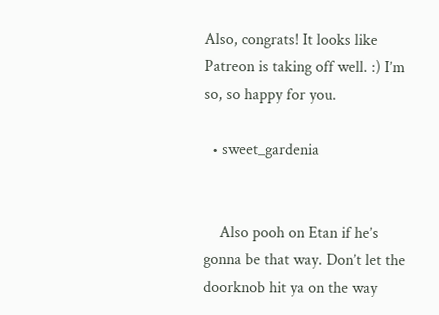Also, congrats! It looks like Patreon is taking off well. :) I’m so, so happy for you.

  • sweet_gardenia


    Also pooh on Etan if he’s gonna be that way. Don’t let the doorknob hit ya on the way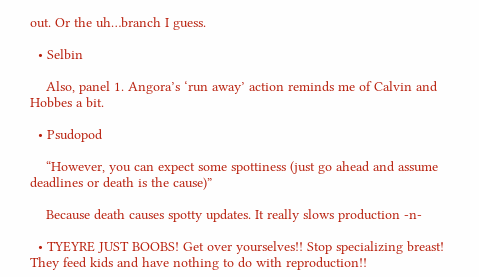out. Or the uh…branch I guess.

  • Selbin

    Also, panel 1. Angora’s ‘run away’ action reminds me of Calvin and Hobbes a bit.

  • Psudopod

    “However, you can expect some spottiness (just go ahead and assume deadlines or death is the cause)”

    Because death causes spotty updates. It really slows production -n-

  • TYEYRE JUST BOOBS! Get over yourselves!! Stop specializing breast! They feed kids and have nothing to do with reproduction!!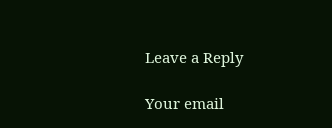Leave a Reply

Your email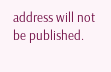address will not be published.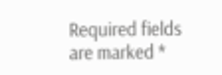Required fields are marked *